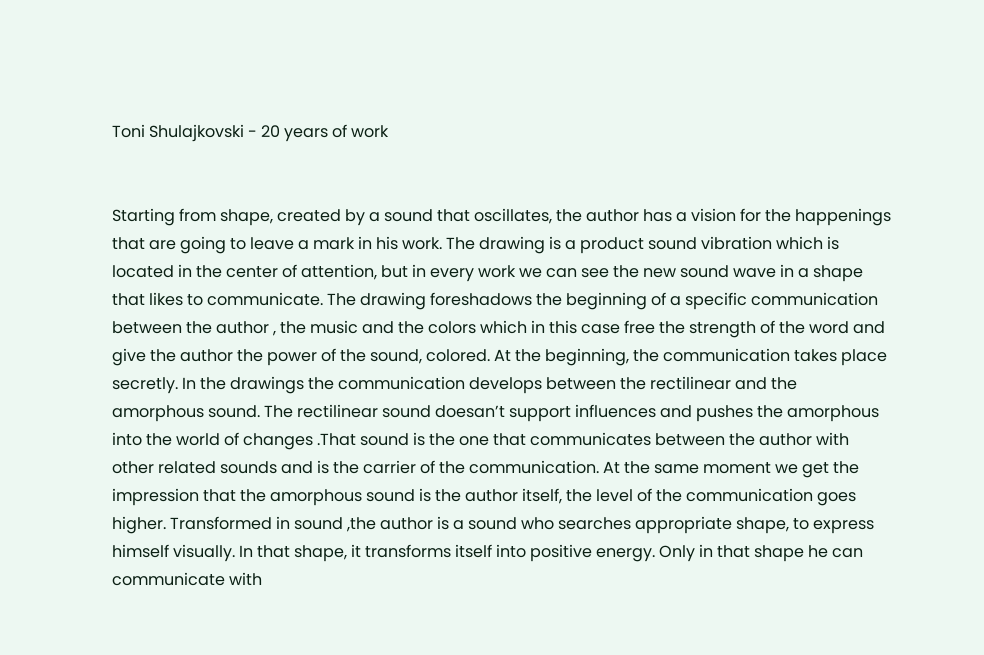Toni Shulajkovski - 20 years of work


Starting from shape, created by a sound that oscillates, the author has a vision for the happenings that are going to leave a mark in his work. The drawing is a product sound vibration which is located in the center of attention, but in every work we can see the new sound wave in a shape that likes to communicate. The drawing foreshadows the beginning of a specific communication between the author , the music and the colors which in this case free the strength of the word and give the author the power of the sound, colored. At the beginning, the communication takes place secretly. In the drawings the communication develops between the rectilinear and the amorphous sound. The rectilinear sound doesan’t support influences and pushes the amorphous into the world of changes .That sound is the one that communicates between the author with other related sounds and is the carrier of the communication. At the same moment we get the impression that the amorphous sound is the author itself, the level of the communication goes higher. Transformed in sound ,the author is a sound who searches appropriate shape, to express himself visually. In that shape, it transforms itself into positive energy. Only in that shape he can communicate with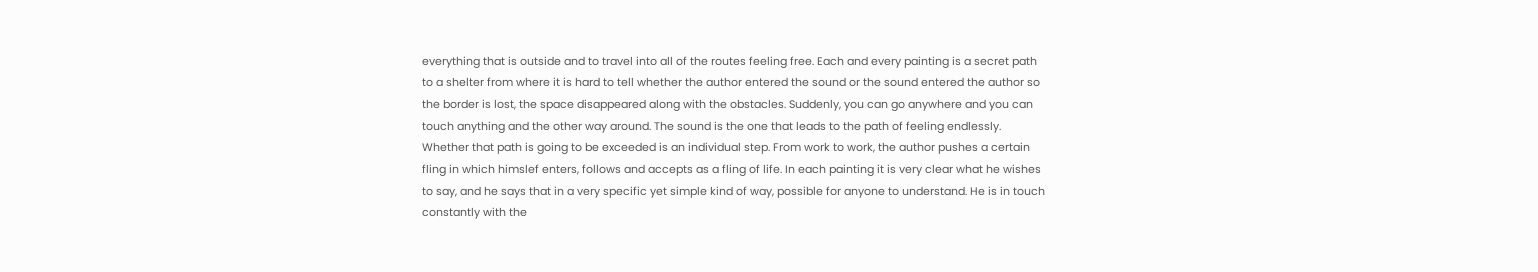everything that is outside and to travel into all of the routes feeling free. Each and every painting is a secret path to a shelter from where it is hard to tell whether the author entered the sound or the sound entered the author so the border is lost, the space disappeared along with the obstacles. Suddenly, you can go anywhere and you can touch anything and the other way around. The sound is the one that leads to the path of feeling endlessly. Whether that path is going to be exceeded is an individual step. From work to work, the author pushes a certain fling in which himslef enters, follows and accepts as a fling of life. In each painting it is very clear what he wishes to say, and he says that in a very specific yet simple kind of way, possible for anyone to understand. He is in touch constantly with the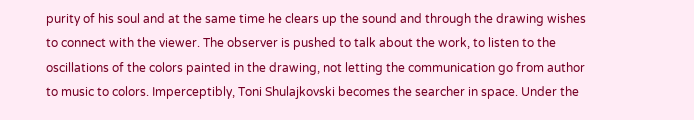purity of his soul and at the same time he clears up the sound and through the drawing wishes to connect with the viewer. The observer is pushed to talk about the work, to listen to the oscillations of the colors painted in the drawing, not letting the communication go from author to music to colors. Imperceptibly, Toni Shulajkovski becomes the searcher in space. Under the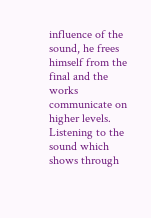influence of the sound, he frees himself from the final and the works communicate on higher levels. Listening to the sound which shows through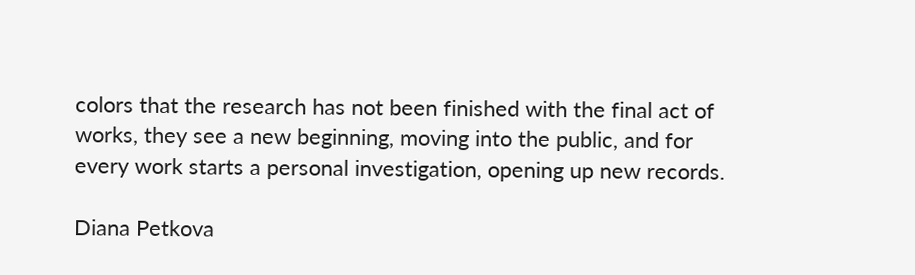colors that the research has not been finished with the final act of works, they see a new beginning, moving into the public, and for every work starts a personal investigation, opening up new records.

Diana Petkova